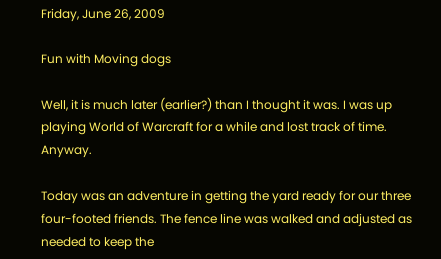Friday, June 26, 2009

Fun with Moving dogs

Well, it is much later (earlier?) than I thought it was. I was up playing World of Warcraft for a while and lost track of time. Anyway.

Today was an adventure in getting the yard ready for our three four-footed friends. The fence line was walked and adjusted as needed to keep the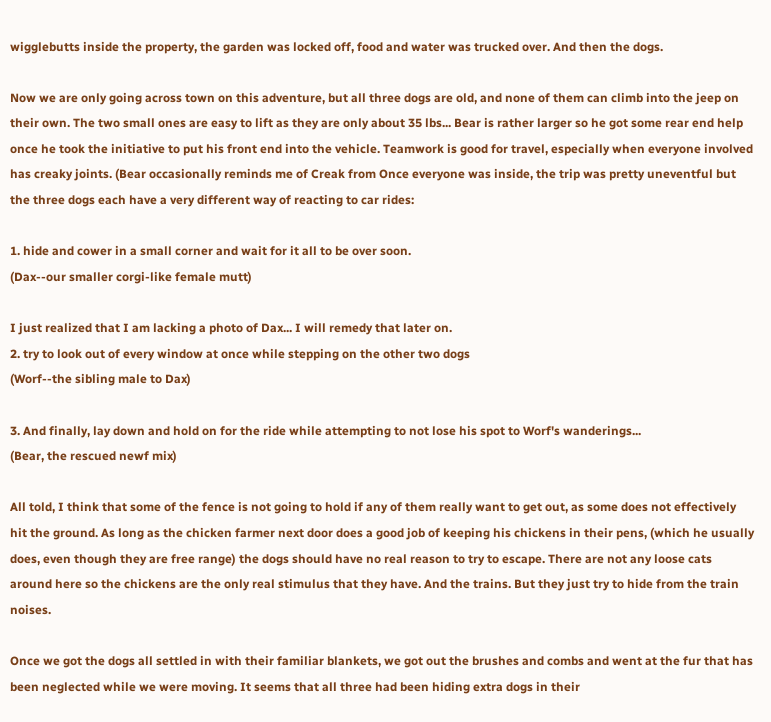wigglebutts inside the property, the garden was locked off, food and water was trucked over. And then the dogs.

Now we are only going across town on this adventure, but all three dogs are old, and none of them can climb into the jeep on their own. The two small ones are easy to lift as they are only about 35 lbs... Bear is rather larger so he got some rear end help once he took the initiative to put his front end into the vehicle. Teamwork is good for travel, especially when everyone involved has creaky joints. (Bear occasionally reminds me of Creak from Once everyone was inside, the trip was pretty uneventful but the three dogs each have a very different way of reacting to car rides:

1. hide and cower in a small corner and wait for it all to be over soon.
(Dax--our smaller corgi-like female mutt)

I just realized that I am lacking a photo of Dax... I will remedy that later on.
2. try to look out of every window at once while stepping on the other two dogs
(Worf--the sibling male to Dax)

3. And finally, lay down and hold on for the ride while attempting to not lose his spot to Worf's wanderings...
(Bear, the rescued newf mix)

All told, I think that some of the fence is not going to hold if any of them really want to get out, as some does not effectively hit the ground. As long as the chicken farmer next door does a good job of keeping his chickens in their pens, (which he usually does, even though they are free range) the dogs should have no real reason to try to escape. There are not any loose cats around here so the chickens are the only real stimulus that they have. And the trains. But they just try to hide from the train noises.

Once we got the dogs all settled in with their familiar blankets, we got out the brushes and combs and went at the fur that has been neglected while we were moving. It seems that all three had been hiding extra dogs in their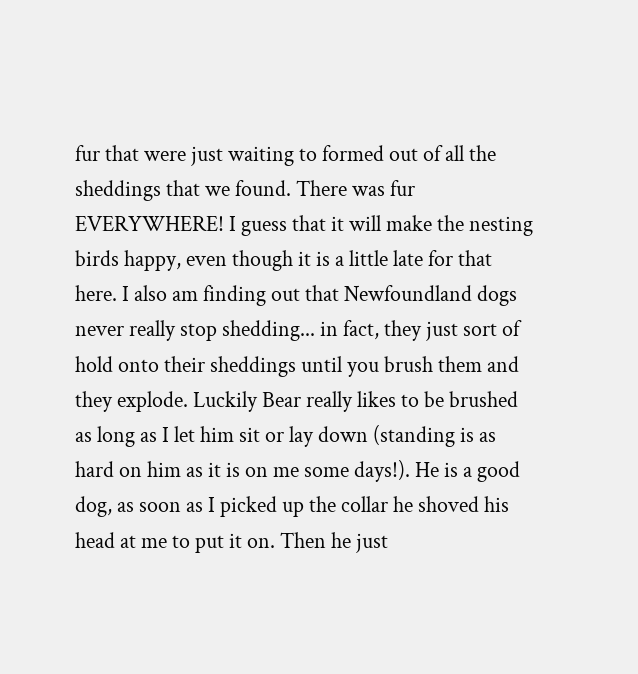fur that were just waiting to formed out of all the sheddings that we found. There was fur EVERYWHERE! I guess that it will make the nesting birds happy, even though it is a little late for that here. I also am finding out that Newfoundland dogs never really stop shedding... in fact, they just sort of hold onto their sheddings until you brush them and they explode. Luckily Bear really likes to be brushed as long as I let him sit or lay down (standing is as hard on him as it is on me some days!). He is a good dog, as soon as I picked up the collar he shoved his head at me to put it on. Then he just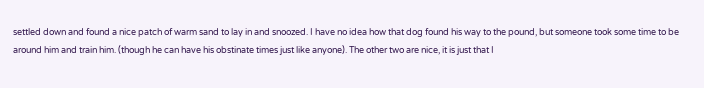settled down and found a nice patch of warm sand to lay in and snoozed. I have no idea how that dog found his way to the pound, but someone took some time to be around him and train him. (though he can have his obstinate times just like anyone). The other two are nice, it is just that I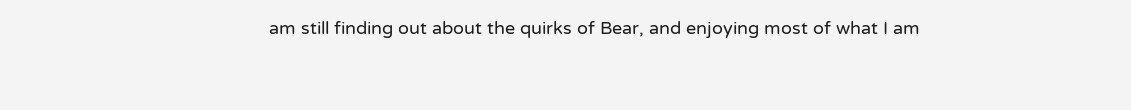am still finding out about the quirks of Bear, and enjoying most of what I am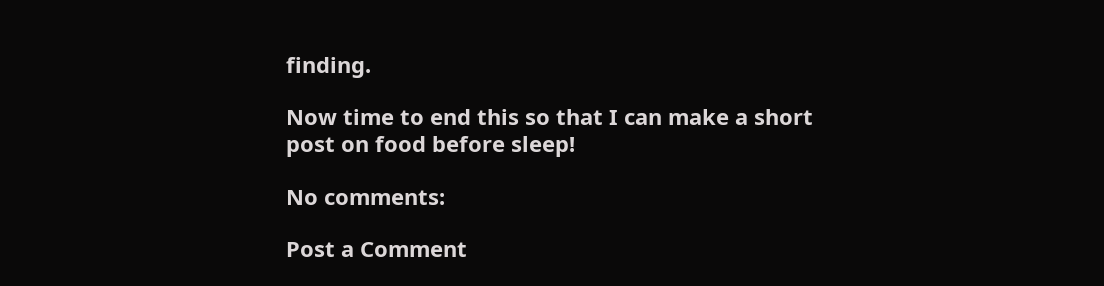finding.

Now time to end this so that I can make a short post on food before sleep!

No comments:

Post a Comment